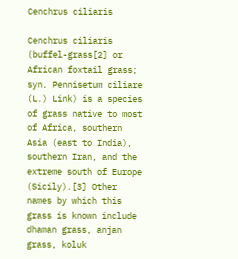Cenchrus ciliaris

Cenchrus ciliaris (buffel-grass[2] or African foxtail grass; syn. Pennisetum ciliare (L.) Link) is a species of grass native to most of Africa, southern Asia (east to India), southern Iran, and the extreme south of Europe (Sicily).[3] Other names by which this grass is known include dhaman grass, anjan grass, koluk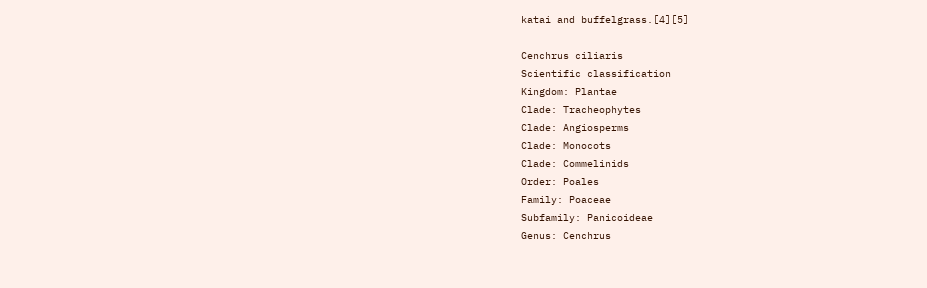katai and buffelgrass.[4][5]

Cenchrus ciliaris
Scientific classification
Kingdom: Plantae
Clade: Tracheophytes
Clade: Angiosperms
Clade: Monocots
Clade: Commelinids
Order: Poales
Family: Poaceae
Subfamily: Panicoideae
Genus: Cenchrus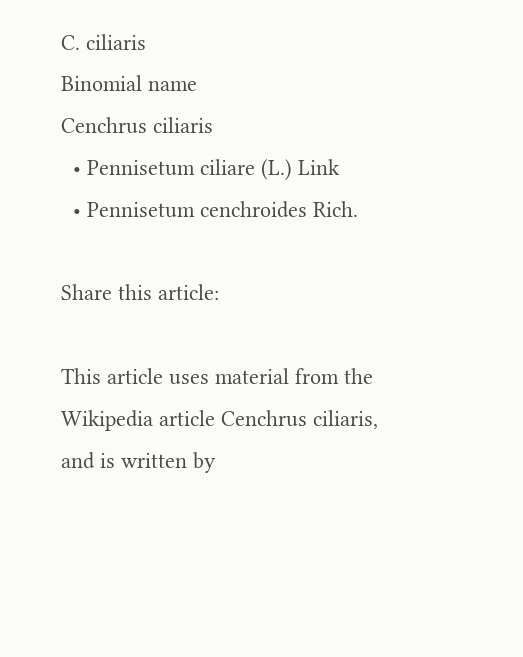C. ciliaris
Binomial name
Cenchrus ciliaris
  • Pennisetum ciliare (L.) Link
  • Pennisetum cenchroides Rich.

Share this article:

This article uses material from the Wikipedia article Cenchrus ciliaris, and is written by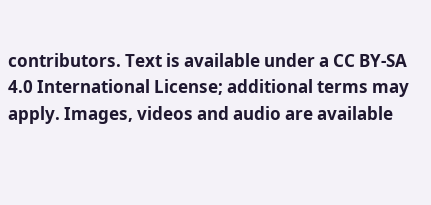contributors. Text is available under a CC BY-SA 4.0 International License; additional terms may apply. Images, videos and audio are available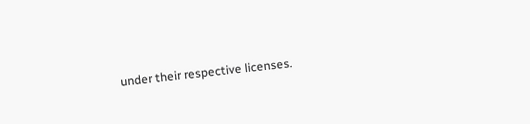under their respective licenses.